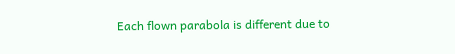Each flown parabola is different due to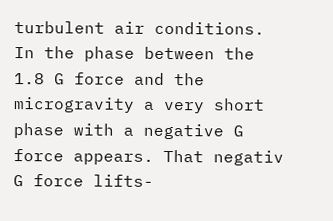turbulent air conditions. In the phase between the 1.8 G force and the microgravity a very short phase with a negative G force appears. That negativ G force lifts-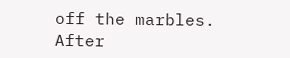off the marbles.
After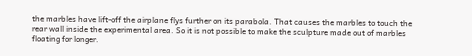the marbles have lift-off the airplane flys further on its parabola. That causes the marbles to touch the rear wall inside the experimental area. So it is not possible to make the sculpture made out of marbles floating for longer.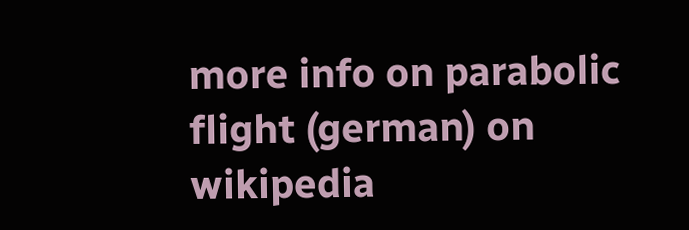more info on parabolic flight (german) on wikipedia